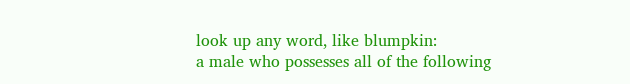look up any word, like blumpkin:
a male who possesses all of the following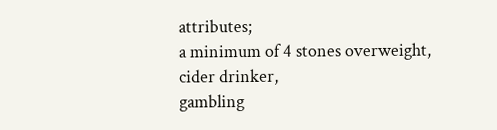attributes;
a minimum of 4 stones overweight,
cider drinker,
gambling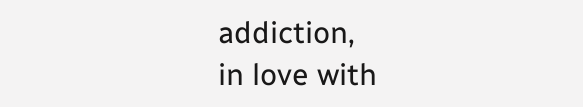addiction,
in love with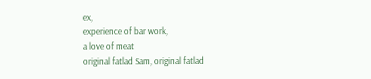ex,
experience of bar work,
a love of meat
original fatlad Sam, original fatlad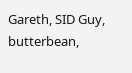Gareth, SID Guy, butterbean,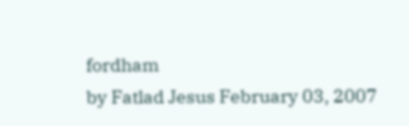fordham
by Fatlad Jesus February 03, 2007